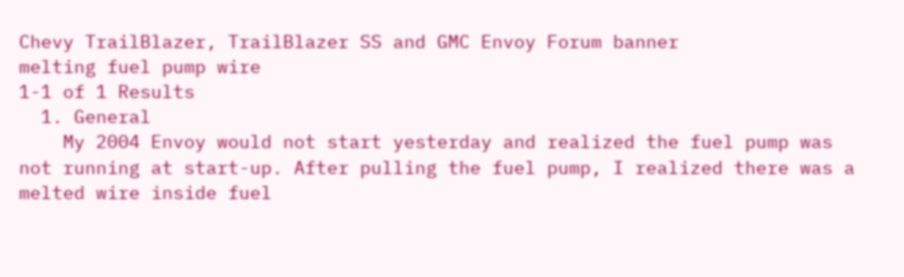Chevy TrailBlazer, TrailBlazer SS and GMC Envoy Forum banner
melting fuel pump wire
1-1 of 1 Results
  1. General
    My 2004 Envoy would not start yesterday and realized the fuel pump was not running at start-up. After pulling the fuel pump, I realized there was a melted wire inside fuel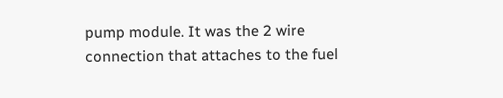pump module. It was the 2 wire connection that attaches to the fuel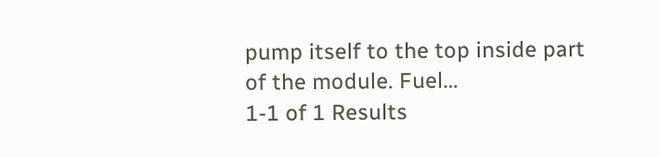pump itself to the top inside part of the module. Fuel...
1-1 of 1 Results